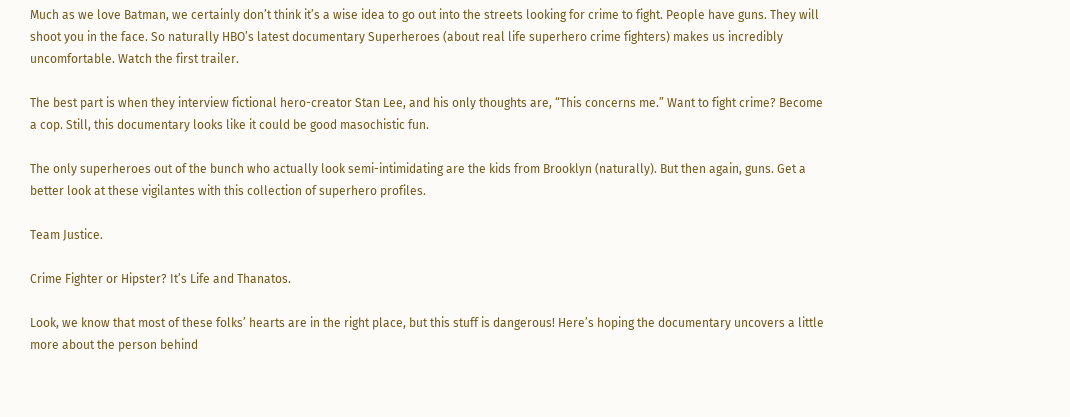Much as we love Batman, we certainly don’t think it’s a wise idea to go out into the streets looking for crime to fight. People have guns. They will shoot you in the face. So naturally HBO’s latest documentary Superheroes (about real life superhero crime fighters) makes us incredibly uncomfortable. Watch the first trailer.

The best part is when they interview fictional hero-creator Stan Lee, and his only thoughts are, “This concerns me.” Want to fight crime? Become a cop. Still, this documentary looks like it could be good masochistic fun.

The only superheroes out of the bunch who actually look semi-intimidating are the kids from Brooklyn (naturally). But then again, guns. Get a better look at these vigilantes with this collection of superhero profiles.

Team Justice.

Crime Fighter or Hipster? It’s Life and Thanatos.

Look, we know that most of these folks’ hearts are in the right place, but this stuff is dangerous! Here’s hoping the documentary uncovers a little more about the person behind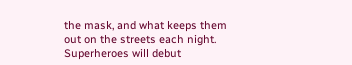the mask, and what keeps them out on the streets each night. Superheroes will debut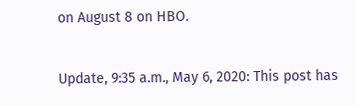on August 8 on HBO.

Update, 9:35 a.m., May 6, 2020: This post has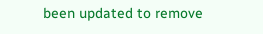been updated to remove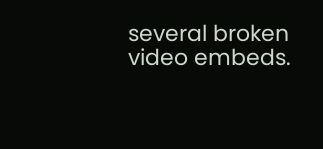several broken video embeds.